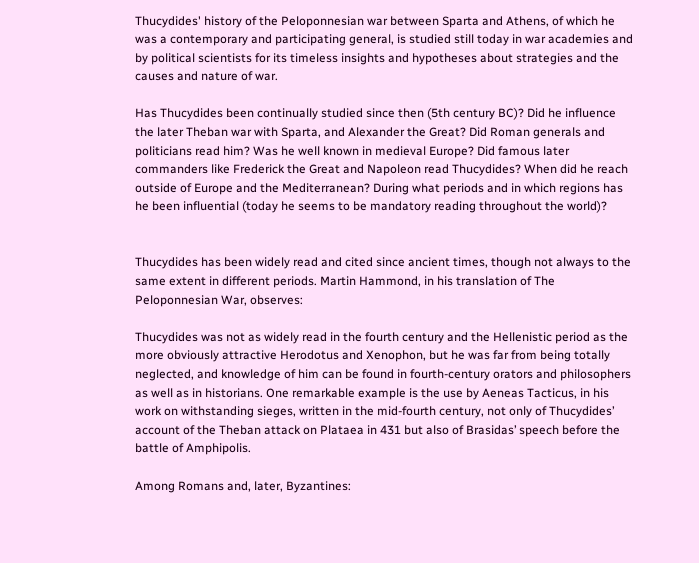Thucydides' history of the Peloponnesian war between Sparta and Athens, of which he was a contemporary and participating general, is studied still today in war academies and by political scientists for its timeless insights and hypotheses about strategies and the causes and nature of war.

Has Thucydides been continually studied since then (5th century BC)? Did he influence the later Theban war with Sparta, and Alexander the Great? Did Roman generals and politicians read him? Was he well known in medieval Europe? Did famous later commanders like Frederick the Great and Napoleon read Thucydides? When did he reach outside of Europe and the Mediterranean? During what periods and in which regions has he been influential (today he seems to be mandatory reading throughout the world)?


Thucydides has been widely read and cited since ancient times, though not always to the same extent in different periods. Martin Hammond, in his translation of The Peloponnesian War, observes:

Thucydides was not as widely read in the fourth century and the Hellenistic period as the more obviously attractive Herodotus and Xenophon, but he was far from being totally neglected, and knowledge of him can be found in fourth-century orators and philosophers as well as in historians. One remarkable example is the use by Aeneas Tacticus, in his work on withstanding sieges, written in the mid-fourth century, not only of Thucydides’ account of the Theban attack on Plataea in 431 but also of Brasidas’ speech before the battle of Amphipolis.

Among Romans and, later, Byzantines: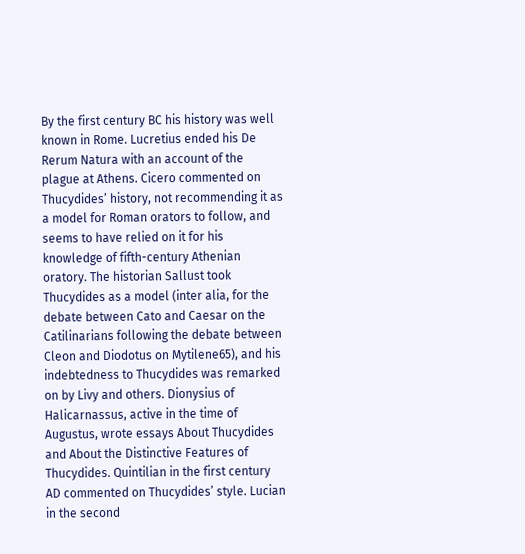By the first century BC his history was well known in Rome. Lucretius ended his De Rerum Natura with an account of the plague at Athens. Cicero commented on Thucydides’ history, not recommending it as a model for Roman orators to follow, and seems to have relied on it for his knowledge of fifth-century Athenian oratory. The historian Sallust took Thucydides as a model (inter alia, for the debate between Cato and Caesar on the Catilinarians following the debate between Cleon and Diodotus on Mytilene65), and his indebtedness to Thucydides was remarked on by Livy and others. Dionysius of Halicarnassus, active in the time of Augustus, wrote essays About Thucydides and About the Distinctive Features of Thucydides. Quintilian in the first century AD commented on Thucydides’ style. Lucian in the second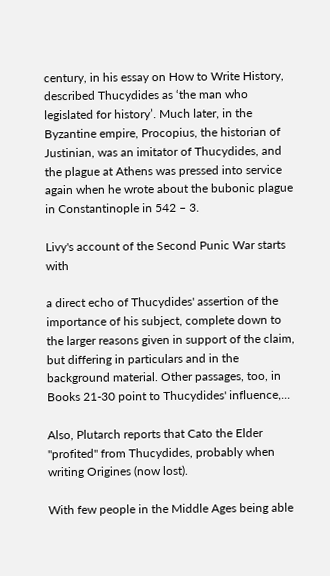century, in his essay on How to Write History, described Thucydides as ‘the man who legislated for history’. Much later, in the Byzantine empire, Procopius, the historian of Justinian, was an imitator of Thucydides, and the plague at Athens was pressed into service again when he wrote about the bubonic plague in Constantinople in 542 – 3.

Livy's account of the Second Punic War starts with

a direct echo of Thucydides' assertion of the importance of his subject, complete down to the larger reasons given in support of the claim, but differing in particulars and in the background material. Other passages, too, in Books 21-30 point to Thucydides' influence,...

Also, Plutarch reports that Cato the Elder "profited" from Thucydides, probably when writing Origines (now lost).

With few people in the Middle Ages being able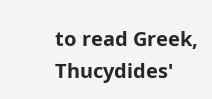to read Greek, Thucydides'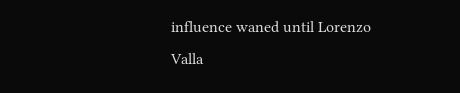influence waned until Lorenzo Valla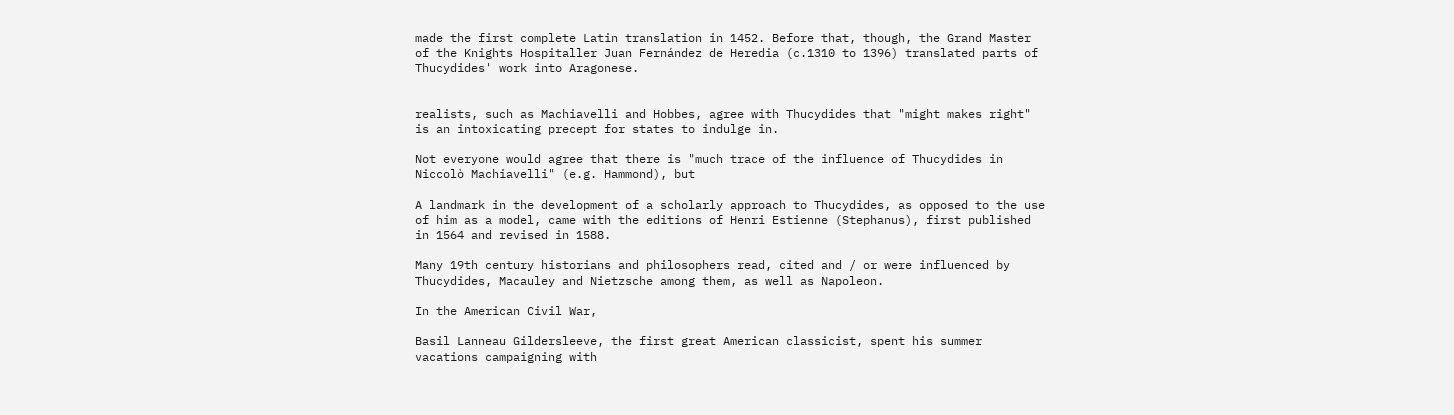made the first complete Latin translation in 1452. Before that, though, the Grand Master of the Knights Hospitaller Juan Fernández de Heredia (c.1310 to 1396) translated parts of Thucydides' work into Aragonese.


realists, such as Machiavelli and Hobbes, agree with Thucydides that "might makes right" is an intoxicating precept for states to indulge in.

Not everyone would agree that there is "much trace of the influence of Thucydides in Niccolò Machiavelli" (e.g. Hammond), but

A landmark in the development of a scholarly approach to Thucydides, as opposed to the use of him as a model, came with the editions of Henri Estienne (Stephanus), first published in 1564 and revised in 1588.

Many 19th century historians and philosophers read, cited and / or were influenced by Thucydides, Macauley and Nietzsche among them, as well as Napoleon.

In the American Civil War,

Basil Lanneau Gildersleeve, the first great American classicist, spent his summer vacations campaigning with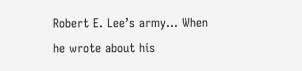Robert E. Lee’s army... When he wrote about his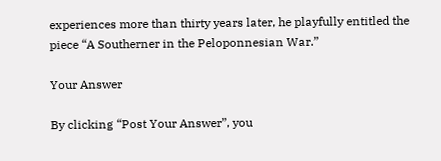experiences more than thirty years later, he playfully entitled the piece “A Southerner in the Peloponnesian War.”

Your Answer

By clicking “Post Your Answer”, you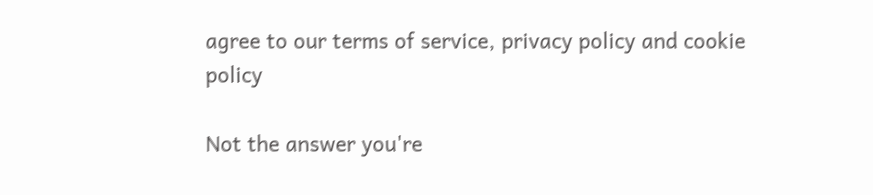agree to our terms of service, privacy policy and cookie policy

Not the answer you're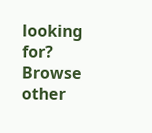looking for? Browse other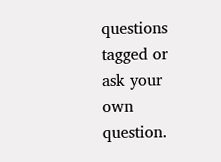questions tagged or ask your own question.